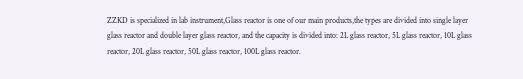ZZKD is specialized in lab instrument,Glass reactor is one of our main products,the types are divided into single layer glass reactor and double layer glass reactor, and the capacity is divided into: 2L glass reactor, 5L glass reactor, 10L glass reactor, 20L glass reactor, 50L glass reactor, 100L glass reactor.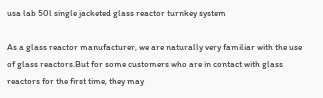usa lab 50l single jacketed glass reactor turnkey system

As a glass reactor manufacturer, we are naturally very familiar with the use of glass reactors.But for some customers who are in contact with glass reactors for the first time, they may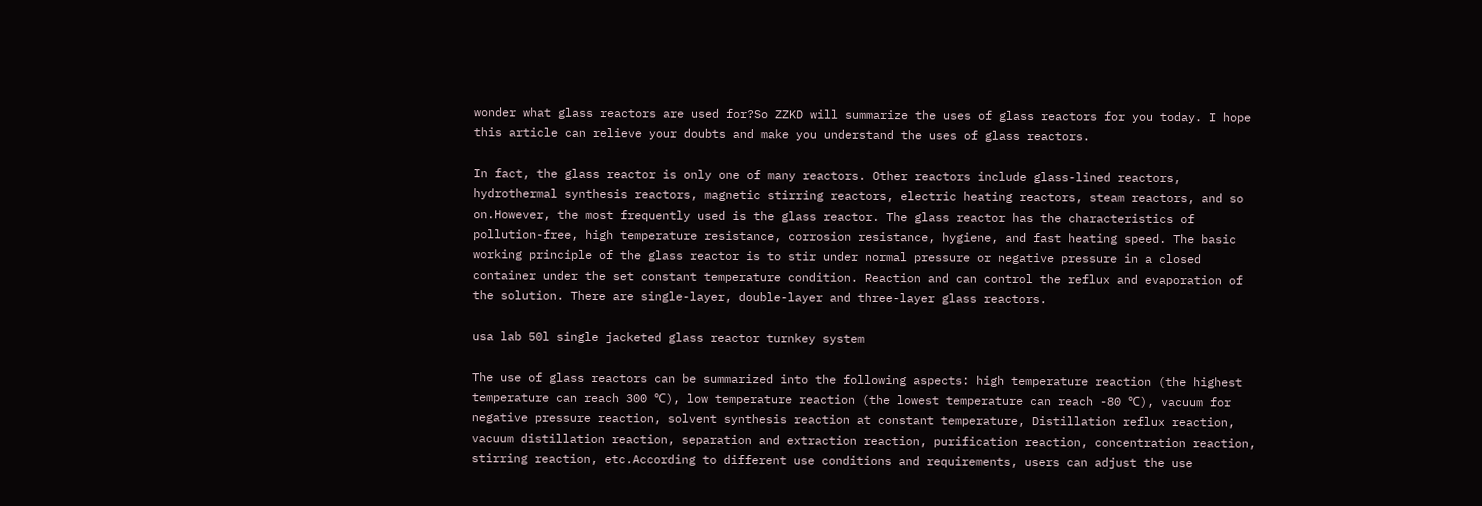wonder what glass reactors are used for?So ZZKD will summarize the uses of glass reactors for you today. I hope this article can relieve your doubts and make you understand the uses of glass reactors.

In fact, the glass reactor is only one of many reactors. Other reactors include glass-lined reactors, hydrothermal synthesis reactors, magnetic stirring reactors, electric heating reactors, steam reactors, and so on.However, the most frequently used is the glass reactor. The glass reactor has the characteristics of pollution-free, high temperature resistance, corrosion resistance, hygiene, and fast heating speed. The basic working principle of the glass reactor is to stir under normal pressure or negative pressure in a closed container under the set constant temperature condition. Reaction and can control the reflux and evaporation of the solution. There are single-layer, double-layer and three-layer glass reactors.

usa lab 50l single jacketed glass reactor turnkey system

The use of glass reactors can be summarized into the following aspects: high temperature reaction (the highest temperature can reach 300 ℃), low temperature reaction (the lowest temperature can reach -80 ℃), vacuum for negative pressure reaction, solvent synthesis reaction at constant temperature, Distillation reflux reaction, vacuum distillation reaction, separation and extraction reaction, purification reaction, concentration reaction, stirring reaction, etc.According to different use conditions and requirements, users can adjust the use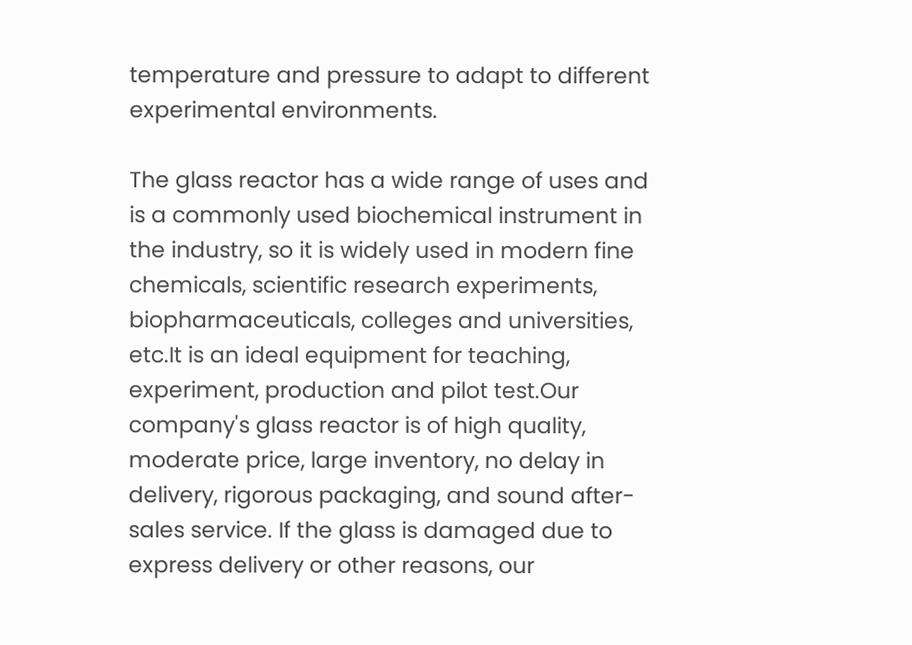temperature and pressure to adapt to different experimental environments.

The glass reactor has a wide range of uses and is a commonly used biochemical instrument in the industry, so it is widely used in modern fine chemicals, scientific research experiments, biopharmaceuticals, colleges and universities, etc.It is an ideal equipment for teaching, experiment, production and pilot test.Our company's glass reactor is of high quality, moderate price, large inventory, no delay in delivery, rigorous packaging, and sound after-sales service. If the glass is damaged due to express delivery or other reasons, our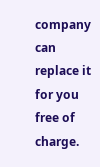company can replace it for you free of charge.